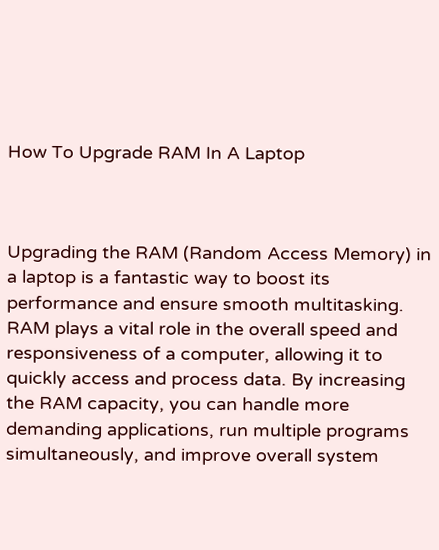How To Upgrade RAM In A Laptop



Upgrading the RAM (Random Access Memory) in a laptop is a fantastic way to boost its performance and ensure smooth multitasking. RAM plays a vital role in the overall speed and responsiveness of a computer, allowing it to quickly access and process data. By increasing the RAM capacity, you can handle more demanding applications, run multiple programs simultaneously, and improve overall system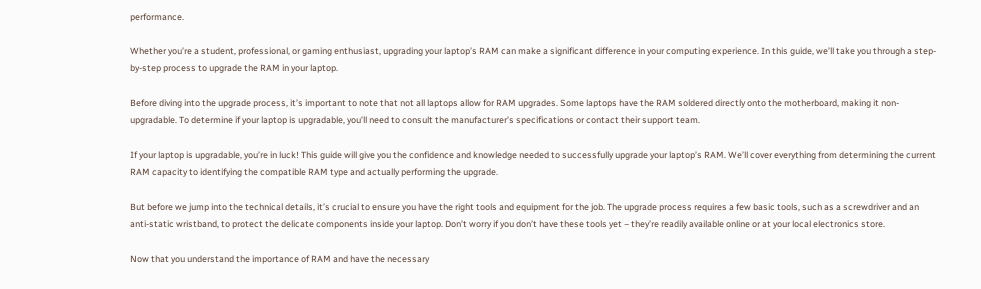performance.

Whether you’re a student, professional, or gaming enthusiast, upgrading your laptop’s RAM can make a significant difference in your computing experience. In this guide, we’ll take you through a step-by-step process to upgrade the RAM in your laptop.

Before diving into the upgrade process, it’s important to note that not all laptops allow for RAM upgrades. Some laptops have the RAM soldered directly onto the motherboard, making it non-upgradable. To determine if your laptop is upgradable, you’ll need to consult the manufacturer’s specifications or contact their support team.

If your laptop is upgradable, you’re in luck! This guide will give you the confidence and knowledge needed to successfully upgrade your laptop’s RAM. We’ll cover everything from determining the current RAM capacity to identifying the compatible RAM type and actually performing the upgrade.

But before we jump into the technical details, it’s crucial to ensure you have the right tools and equipment for the job. The upgrade process requires a few basic tools, such as a screwdriver and an anti-static wristband, to protect the delicate components inside your laptop. Don’t worry if you don’t have these tools yet – they’re readily available online or at your local electronics store.

Now that you understand the importance of RAM and have the necessary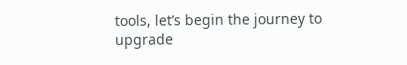tools, let’s begin the journey to upgrade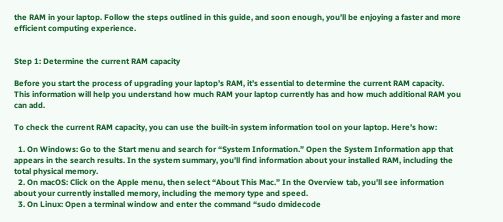the RAM in your laptop. Follow the steps outlined in this guide, and soon enough, you’ll be enjoying a faster and more efficient computing experience.


Step 1: Determine the current RAM capacity

Before you start the process of upgrading your laptop’s RAM, it’s essential to determine the current RAM capacity. This information will help you understand how much RAM your laptop currently has and how much additional RAM you can add.

To check the current RAM capacity, you can use the built-in system information tool on your laptop. Here’s how:

  1. On Windows: Go to the Start menu and search for “System Information.” Open the System Information app that appears in the search results. In the system summary, you’ll find information about your installed RAM, including the total physical memory.
  2. On macOS: Click on the Apple menu, then select “About This Mac.” In the Overview tab, you’ll see information about your currently installed memory, including the memory type and speed.
  3. On Linux: Open a terminal window and enter the command “sudo dmidecode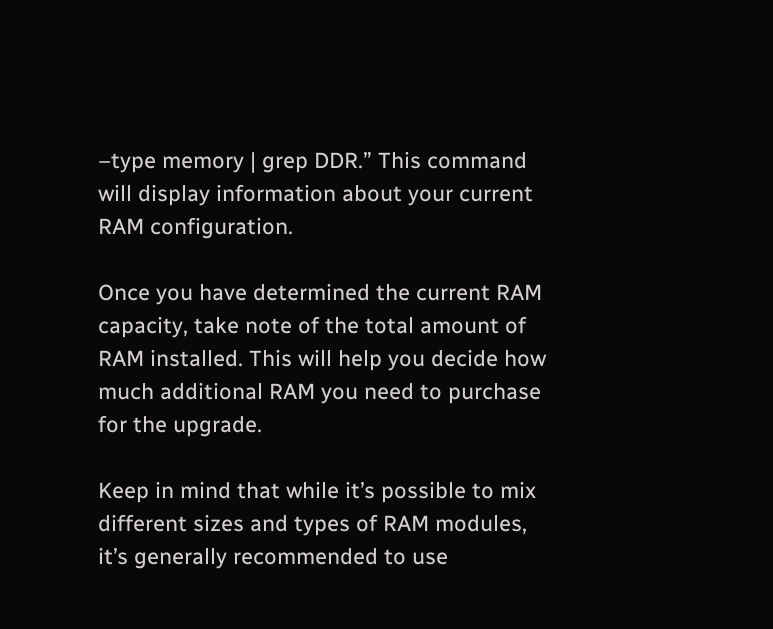–type memory | grep DDR.” This command will display information about your current RAM configuration.

Once you have determined the current RAM capacity, take note of the total amount of RAM installed. This will help you decide how much additional RAM you need to purchase for the upgrade.

Keep in mind that while it’s possible to mix different sizes and types of RAM modules, it’s generally recommended to use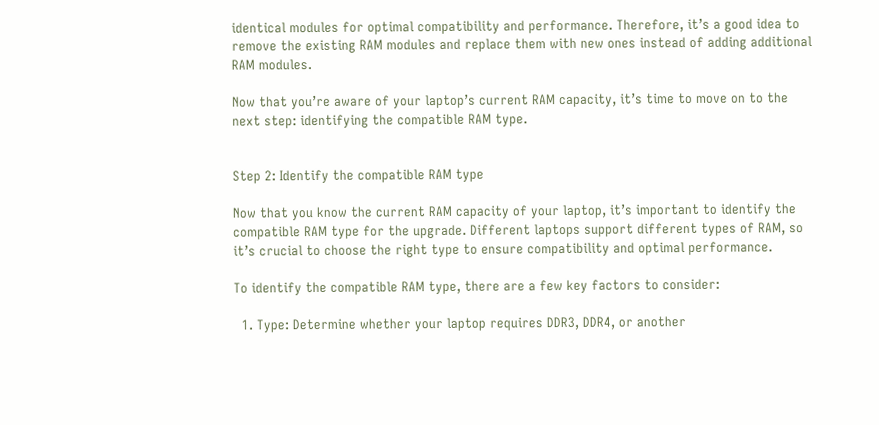identical modules for optimal compatibility and performance. Therefore, it’s a good idea to remove the existing RAM modules and replace them with new ones instead of adding additional RAM modules.

Now that you’re aware of your laptop’s current RAM capacity, it’s time to move on to the next step: identifying the compatible RAM type.


Step 2: Identify the compatible RAM type

Now that you know the current RAM capacity of your laptop, it’s important to identify the compatible RAM type for the upgrade. Different laptops support different types of RAM, so it’s crucial to choose the right type to ensure compatibility and optimal performance.

To identify the compatible RAM type, there are a few key factors to consider:

  1. Type: Determine whether your laptop requires DDR3, DDR4, or another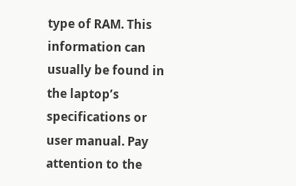type of RAM. This information can usually be found in the laptop’s specifications or user manual. Pay attention to the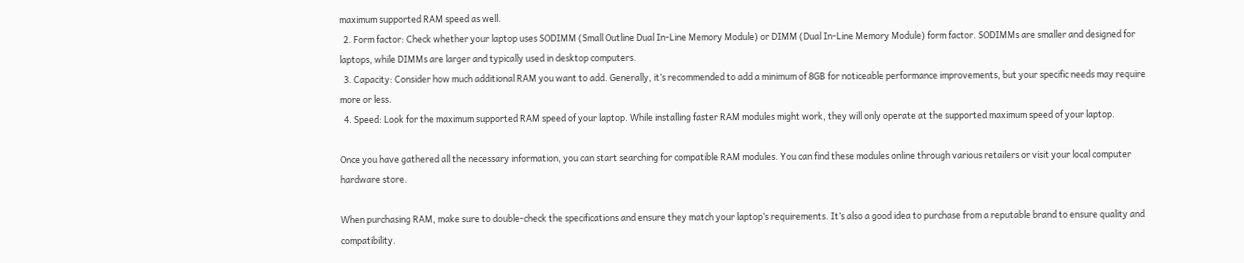maximum supported RAM speed as well.
  2. Form factor: Check whether your laptop uses SODIMM (Small Outline Dual In-Line Memory Module) or DIMM (Dual In-Line Memory Module) form factor. SODIMMs are smaller and designed for laptops, while DIMMs are larger and typically used in desktop computers.
  3. Capacity: Consider how much additional RAM you want to add. Generally, it’s recommended to add a minimum of 8GB for noticeable performance improvements, but your specific needs may require more or less.
  4. Speed: Look for the maximum supported RAM speed of your laptop. While installing faster RAM modules might work, they will only operate at the supported maximum speed of your laptop.

Once you have gathered all the necessary information, you can start searching for compatible RAM modules. You can find these modules online through various retailers or visit your local computer hardware store.

When purchasing RAM, make sure to double-check the specifications and ensure they match your laptop’s requirements. It’s also a good idea to purchase from a reputable brand to ensure quality and compatibility.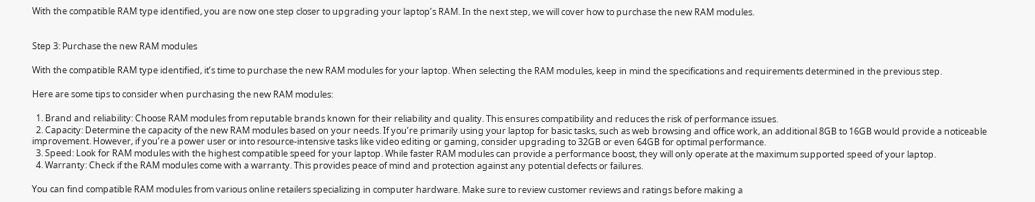With the compatible RAM type identified, you are now one step closer to upgrading your laptop’s RAM. In the next step, we will cover how to purchase the new RAM modules.


Step 3: Purchase the new RAM modules

With the compatible RAM type identified, it’s time to purchase the new RAM modules for your laptop. When selecting the RAM modules, keep in mind the specifications and requirements determined in the previous step.

Here are some tips to consider when purchasing the new RAM modules:

  1. Brand and reliability: Choose RAM modules from reputable brands known for their reliability and quality. This ensures compatibility and reduces the risk of performance issues.
  2. Capacity: Determine the capacity of the new RAM modules based on your needs. If you’re primarily using your laptop for basic tasks, such as web browsing and office work, an additional 8GB to 16GB would provide a noticeable improvement. However, if you’re a power user or into resource-intensive tasks like video editing or gaming, consider upgrading to 32GB or even 64GB for optimal performance.
  3. Speed: Look for RAM modules with the highest compatible speed for your laptop. While faster RAM modules can provide a performance boost, they will only operate at the maximum supported speed of your laptop.
  4. Warranty: Check if the RAM modules come with a warranty. This provides peace of mind and protection against any potential defects or failures.

You can find compatible RAM modules from various online retailers specializing in computer hardware. Make sure to review customer reviews and ratings before making a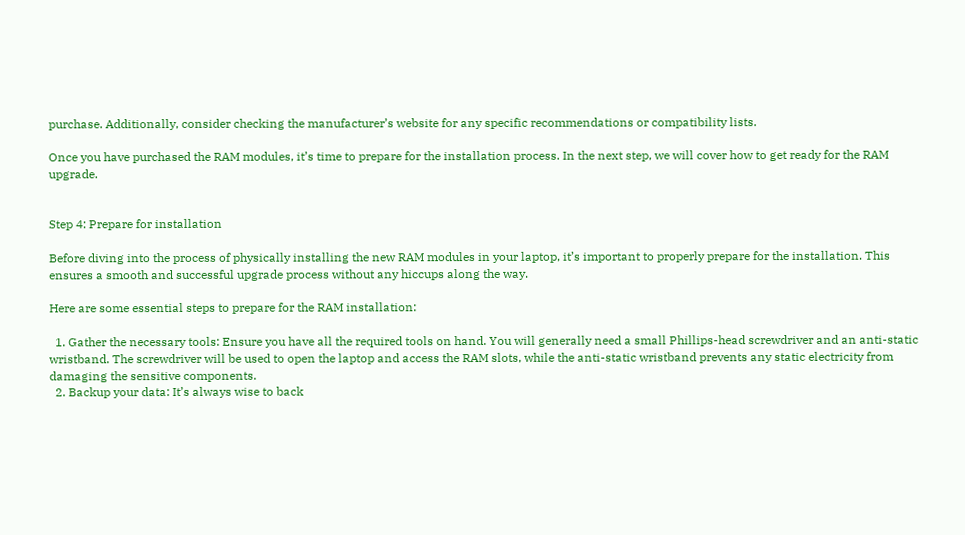purchase. Additionally, consider checking the manufacturer’s website for any specific recommendations or compatibility lists.

Once you have purchased the RAM modules, it’s time to prepare for the installation process. In the next step, we will cover how to get ready for the RAM upgrade.


Step 4: Prepare for installation

Before diving into the process of physically installing the new RAM modules in your laptop, it’s important to properly prepare for the installation. This ensures a smooth and successful upgrade process without any hiccups along the way.

Here are some essential steps to prepare for the RAM installation:

  1. Gather the necessary tools: Ensure you have all the required tools on hand. You will generally need a small Phillips-head screwdriver and an anti-static wristband. The screwdriver will be used to open the laptop and access the RAM slots, while the anti-static wristband prevents any static electricity from damaging the sensitive components.
  2. Backup your data: It’s always wise to back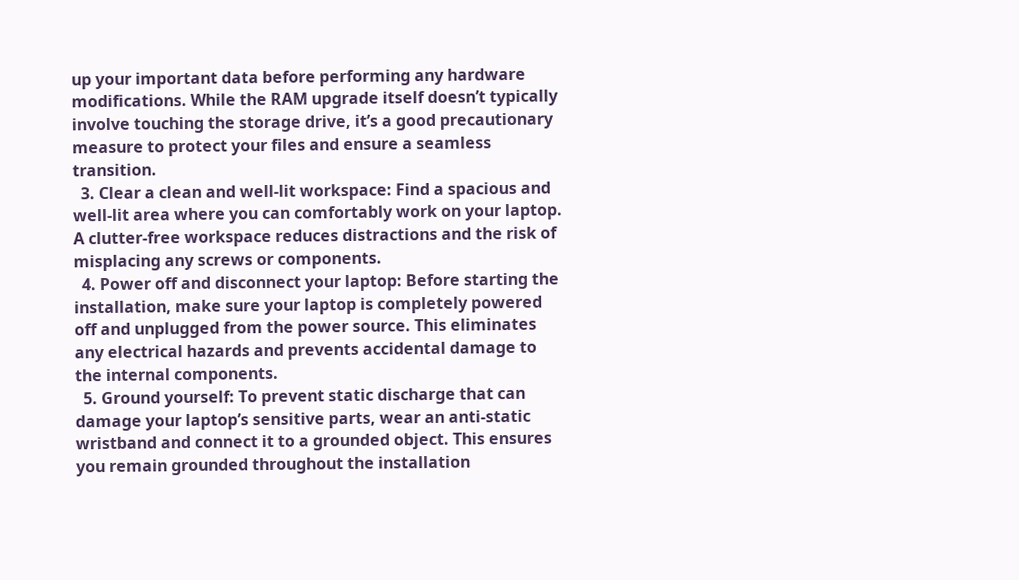up your important data before performing any hardware modifications. While the RAM upgrade itself doesn’t typically involve touching the storage drive, it’s a good precautionary measure to protect your files and ensure a seamless transition.
  3. Clear a clean and well-lit workspace: Find a spacious and well-lit area where you can comfortably work on your laptop. A clutter-free workspace reduces distractions and the risk of misplacing any screws or components.
  4. Power off and disconnect your laptop: Before starting the installation, make sure your laptop is completely powered off and unplugged from the power source. This eliminates any electrical hazards and prevents accidental damage to the internal components.
  5. Ground yourself: To prevent static discharge that can damage your laptop’s sensitive parts, wear an anti-static wristband and connect it to a grounded object. This ensures you remain grounded throughout the installation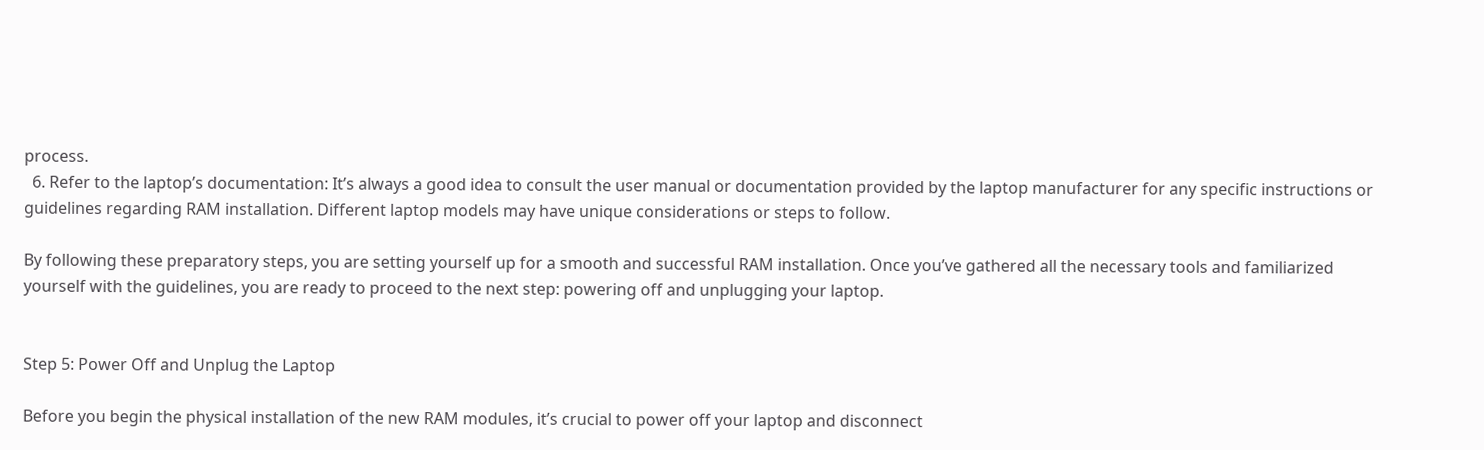process.
  6. Refer to the laptop’s documentation: It’s always a good idea to consult the user manual or documentation provided by the laptop manufacturer for any specific instructions or guidelines regarding RAM installation. Different laptop models may have unique considerations or steps to follow.

By following these preparatory steps, you are setting yourself up for a smooth and successful RAM installation. Once you’ve gathered all the necessary tools and familiarized yourself with the guidelines, you are ready to proceed to the next step: powering off and unplugging your laptop.


Step 5: Power Off and Unplug the Laptop

Before you begin the physical installation of the new RAM modules, it’s crucial to power off your laptop and disconnect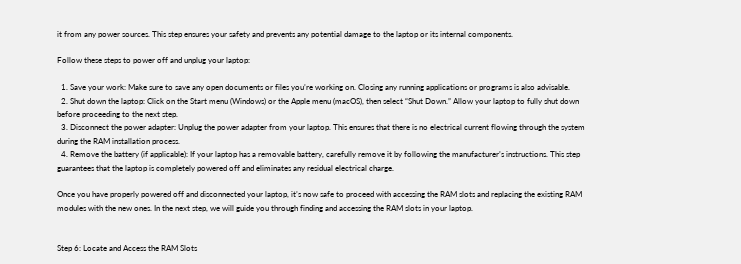it from any power sources. This step ensures your safety and prevents any potential damage to the laptop or its internal components.

Follow these steps to power off and unplug your laptop:

  1. Save your work: Make sure to save any open documents or files you’re working on. Closing any running applications or programs is also advisable.
  2. Shut down the laptop: Click on the Start menu (Windows) or the Apple menu (macOS), then select “Shut Down.” Allow your laptop to fully shut down before proceeding to the next step.
  3. Disconnect the power adapter: Unplug the power adapter from your laptop. This ensures that there is no electrical current flowing through the system during the RAM installation process.
  4. Remove the battery (if applicable): If your laptop has a removable battery, carefully remove it by following the manufacturer’s instructions. This step guarantees that the laptop is completely powered off and eliminates any residual electrical charge.

Once you have properly powered off and disconnected your laptop, it’s now safe to proceed with accessing the RAM slots and replacing the existing RAM modules with the new ones. In the next step, we will guide you through finding and accessing the RAM slots in your laptop.


Step 6: Locate and Access the RAM Slots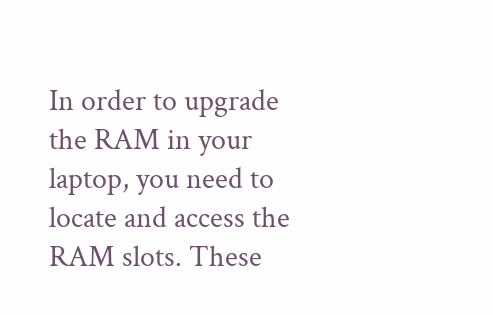In order to upgrade the RAM in your laptop, you need to locate and access the RAM slots. These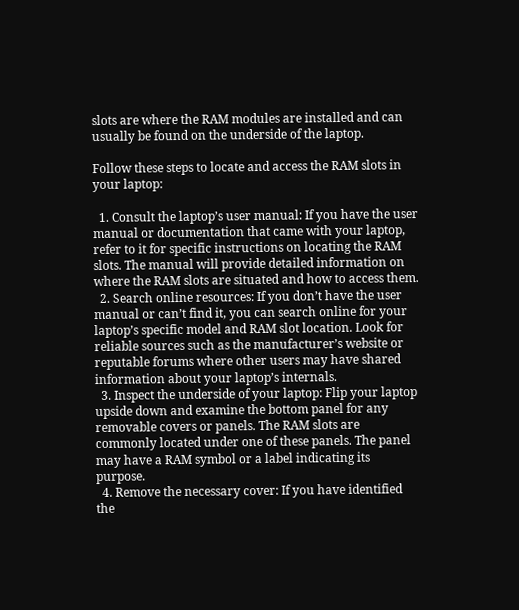slots are where the RAM modules are installed and can usually be found on the underside of the laptop.

Follow these steps to locate and access the RAM slots in your laptop:

  1. Consult the laptop’s user manual: If you have the user manual or documentation that came with your laptop, refer to it for specific instructions on locating the RAM slots. The manual will provide detailed information on where the RAM slots are situated and how to access them.
  2. Search online resources: If you don’t have the user manual or can’t find it, you can search online for your laptop’s specific model and RAM slot location. Look for reliable sources such as the manufacturer’s website or reputable forums where other users may have shared information about your laptop’s internals.
  3. Inspect the underside of your laptop: Flip your laptop upside down and examine the bottom panel for any removable covers or panels. The RAM slots are commonly located under one of these panels. The panel may have a RAM symbol or a label indicating its purpose.
  4. Remove the necessary cover: If you have identified the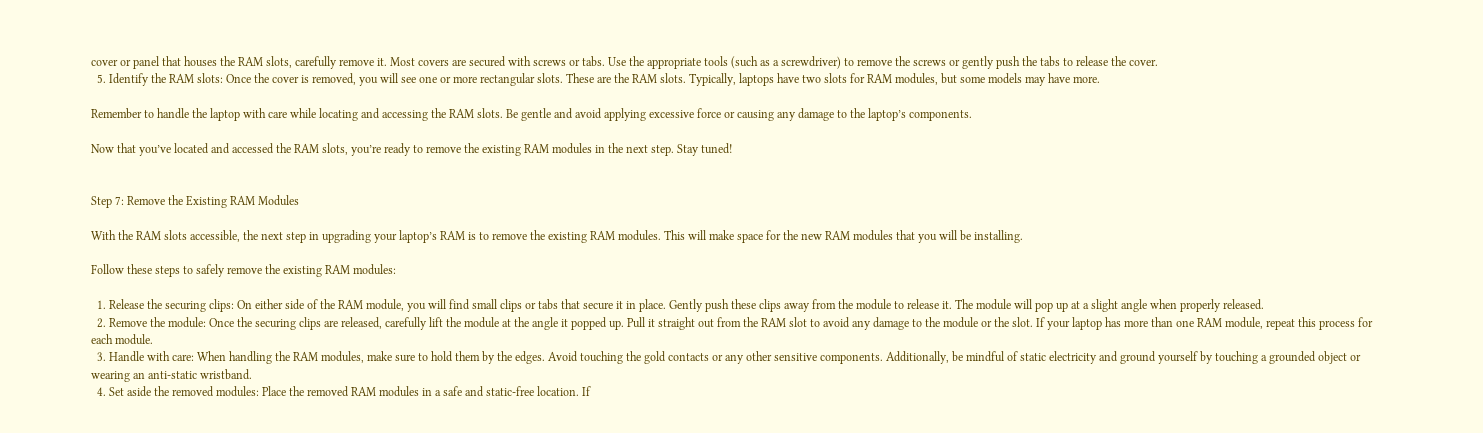cover or panel that houses the RAM slots, carefully remove it. Most covers are secured with screws or tabs. Use the appropriate tools (such as a screwdriver) to remove the screws or gently push the tabs to release the cover.
  5. Identify the RAM slots: Once the cover is removed, you will see one or more rectangular slots. These are the RAM slots. Typically, laptops have two slots for RAM modules, but some models may have more.

Remember to handle the laptop with care while locating and accessing the RAM slots. Be gentle and avoid applying excessive force or causing any damage to the laptop’s components.

Now that you’ve located and accessed the RAM slots, you’re ready to remove the existing RAM modules in the next step. Stay tuned!


Step 7: Remove the Existing RAM Modules

With the RAM slots accessible, the next step in upgrading your laptop’s RAM is to remove the existing RAM modules. This will make space for the new RAM modules that you will be installing.

Follow these steps to safely remove the existing RAM modules:

  1. Release the securing clips: On either side of the RAM module, you will find small clips or tabs that secure it in place. Gently push these clips away from the module to release it. The module will pop up at a slight angle when properly released.
  2. Remove the module: Once the securing clips are released, carefully lift the module at the angle it popped up. Pull it straight out from the RAM slot to avoid any damage to the module or the slot. If your laptop has more than one RAM module, repeat this process for each module.
  3. Handle with care: When handling the RAM modules, make sure to hold them by the edges. Avoid touching the gold contacts or any other sensitive components. Additionally, be mindful of static electricity and ground yourself by touching a grounded object or wearing an anti-static wristband.
  4. Set aside the removed modules: Place the removed RAM modules in a safe and static-free location. If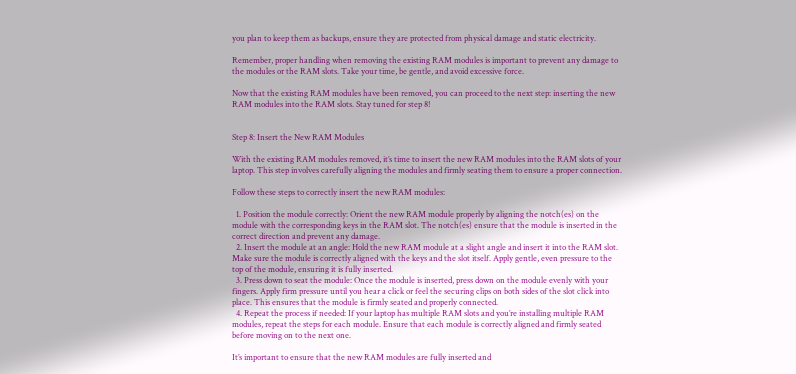you plan to keep them as backups, ensure they are protected from physical damage and static electricity.

Remember, proper handling when removing the existing RAM modules is important to prevent any damage to the modules or the RAM slots. Take your time, be gentle, and avoid excessive force.

Now that the existing RAM modules have been removed, you can proceed to the next step: inserting the new RAM modules into the RAM slots. Stay tuned for step 8!


Step 8: Insert the New RAM Modules

With the existing RAM modules removed, it’s time to insert the new RAM modules into the RAM slots of your laptop. This step involves carefully aligning the modules and firmly seating them to ensure a proper connection.

Follow these steps to correctly insert the new RAM modules:

  1. Position the module correctly: Orient the new RAM module properly by aligning the notch(es) on the module with the corresponding keys in the RAM slot. The notch(es) ensure that the module is inserted in the correct direction and prevent any damage.
  2. Insert the module at an angle: Hold the new RAM module at a slight angle and insert it into the RAM slot. Make sure the module is correctly aligned with the keys and the slot itself. Apply gentle, even pressure to the top of the module, ensuring it is fully inserted.
  3. Press down to seat the module: Once the module is inserted, press down on the module evenly with your fingers. Apply firm pressure until you hear a click or feel the securing clips on both sides of the slot click into place. This ensures that the module is firmly seated and properly connected.
  4. Repeat the process if needed: If your laptop has multiple RAM slots and you’re installing multiple RAM modules, repeat the steps for each module. Ensure that each module is correctly aligned and firmly seated before moving on to the next one.

It’s important to ensure that the new RAM modules are fully inserted and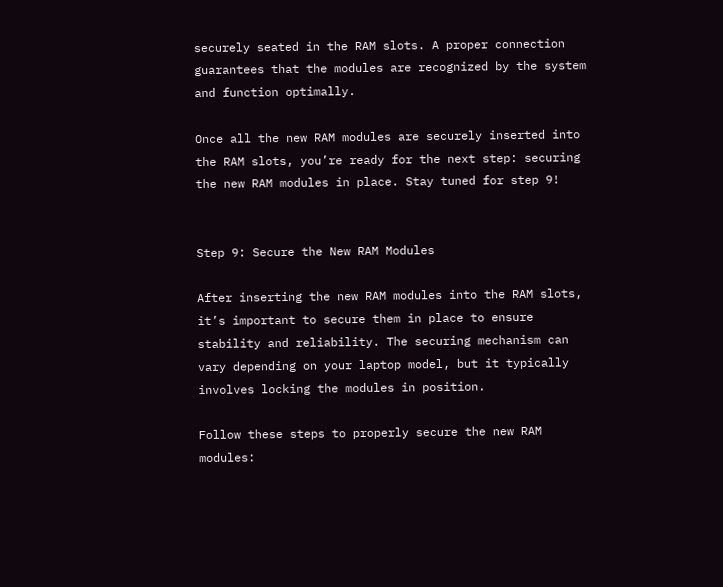securely seated in the RAM slots. A proper connection guarantees that the modules are recognized by the system and function optimally.

Once all the new RAM modules are securely inserted into the RAM slots, you’re ready for the next step: securing the new RAM modules in place. Stay tuned for step 9!


Step 9: Secure the New RAM Modules

After inserting the new RAM modules into the RAM slots, it’s important to secure them in place to ensure stability and reliability. The securing mechanism can vary depending on your laptop model, but it typically involves locking the modules in position.

Follow these steps to properly secure the new RAM modules: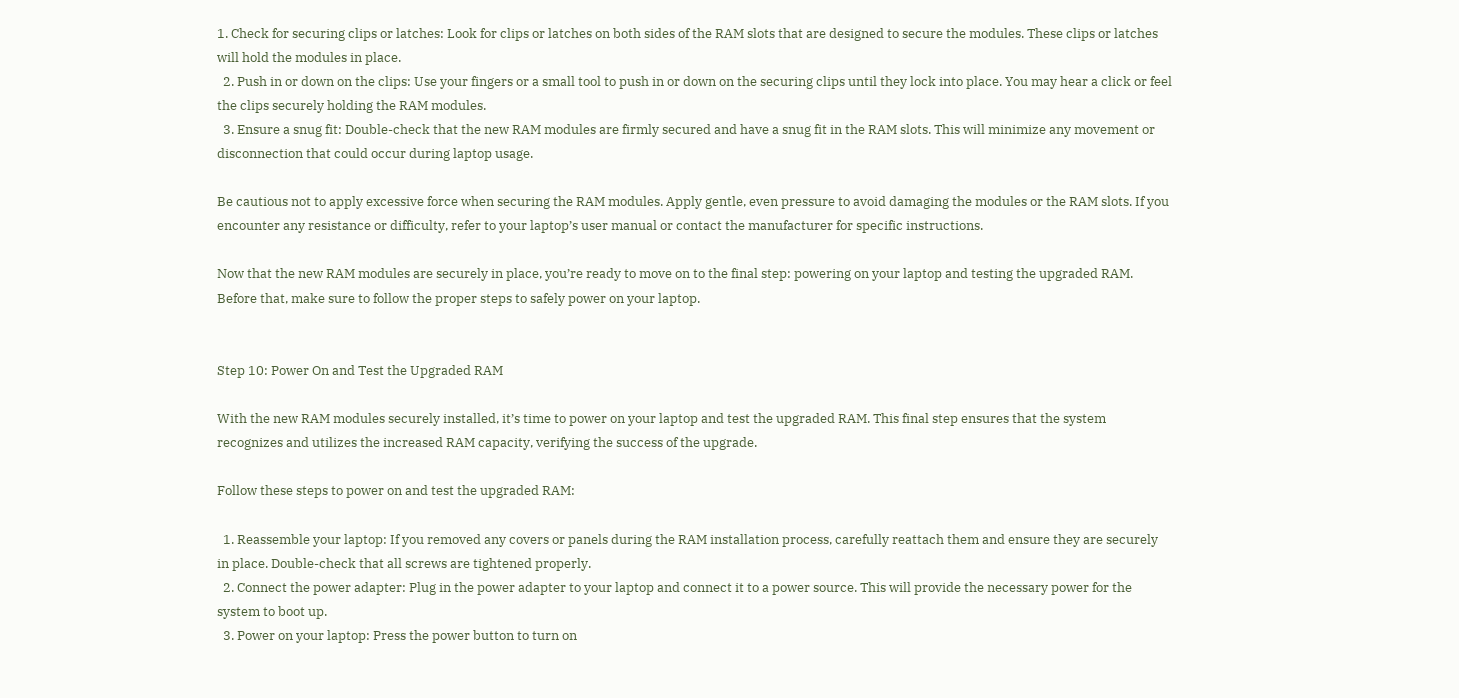1. Check for securing clips or latches: Look for clips or latches on both sides of the RAM slots that are designed to secure the modules. These clips or latches will hold the modules in place.
  2. Push in or down on the clips: Use your fingers or a small tool to push in or down on the securing clips until they lock into place. You may hear a click or feel the clips securely holding the RAM modules.
  3. Ensure a snug fit: Double-check that the new RAM modules are firmly secured and have a snug fit in the RAM slots. This will minimize any movement or disconnection that could occur during laptop usage.

Be cautious not to apply excessive force when securing the RAM modules. Apply gentle, even pressure to avoid damaging the modules or the RAM slots. If you encounter any resistance or difficulty, refer to your laptop’s user manual or contact the manufacturer for specific instructions.

Now that the new RAM modules are securely in place, you’re ready to move on to the final step: powering on your laptop and testing the upgraded RAM. Before that, make sure to follow the proper steps to safely power on your laptop.


Step 10: Power On and Test the Upgraded RAM

With the new RAM modules securely installed, it’s time to power on your laptop and test the upgraded RAM. This final step ensures that the system recognizes and utilizes the increased RAM capacity, verifying the success of the upgrade.

Follow these steps to power on and test the upgraded RAM:

  1. Reassemble your laptop: If you removed any covers or panels during the RAM installation process, carefully reattach them and ensure they are securely in place. Double-check that all screws are tightened properly.
  2. Connect the power adapter: Plug in the power adapter to your laptop and connect it to a power source. This will provide the necessary power for the system to boot up.
  3. Power on your laptop: Press the power button to turn on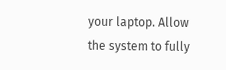your laptop. Allow the system to fully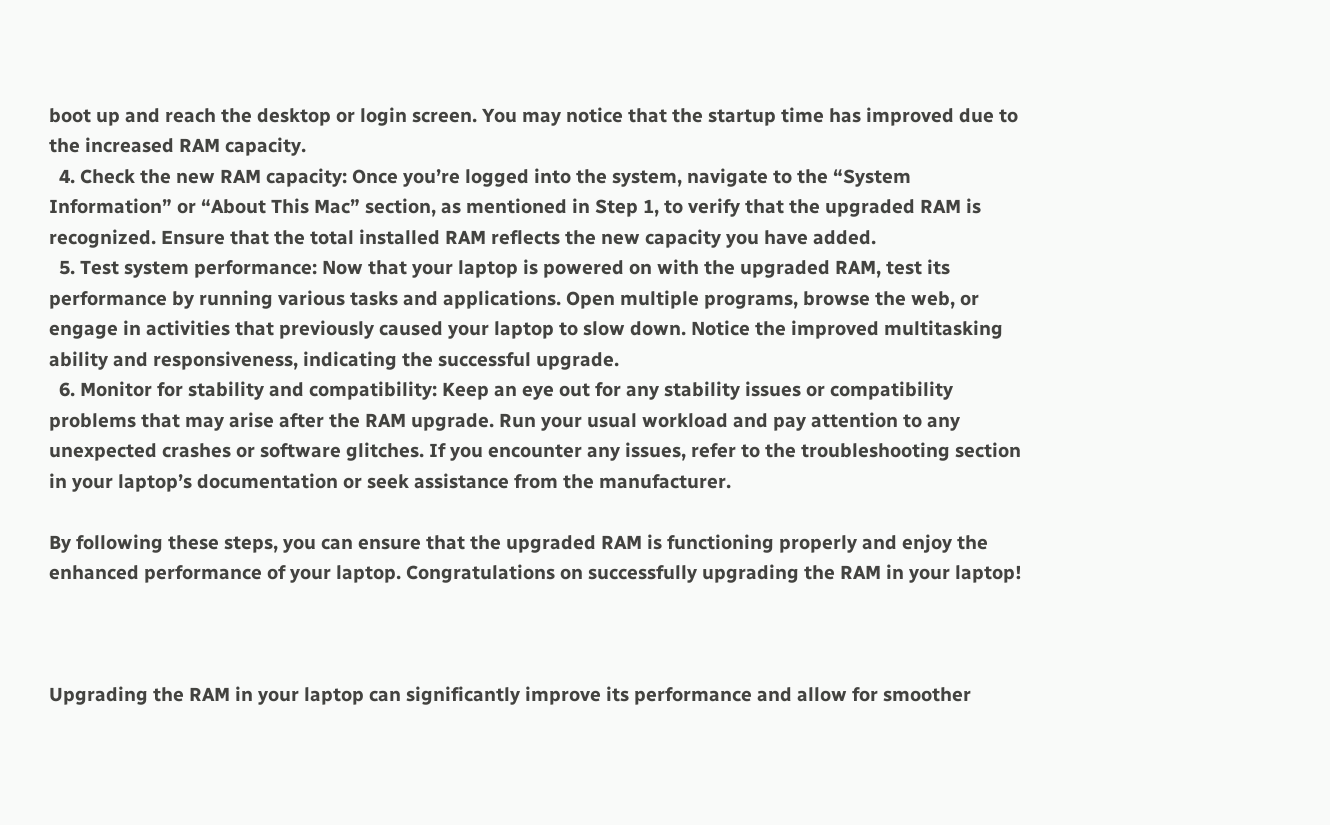boot up and reach the desktop or login screen. You may notice that the startup time has improved due to the increased RAM capacity.
  4. Check the new RAM capacity: Once you’re logged into the system, navigate to the “System Information” or “About This Mac” section, as mentioned in Step 1, to verify that the upgraded RAM is recognized. Ensure that the total installed RAM reflects the new capacity you have added.
  5. Test system performance: Now that your laptop is powered on with the upgraded RAM, test its performance by running various tasks and applications. Open multiple programs, browse the web, or engage in activities that previously caused your laptop to slow down. Notice the improved multitasking ability and responsiveness, indicating the successful upgrade.
  6. Monitor for stability and compatibility: Keep an eye out for any stability issues or compatibility problems that may arise after the RAM upgrade. Run your usual workload and pay attention to any unexpected crashes or software glitches. If you encounter any issues, refer to the troubleshooting section in your laptop’s documentation or seek assistance from the manufacturer.

By following these steps, you can ensure that the upgraded RAM is functioning properly and enjoy the enhanced performance of your laptop. Congratulations on successfully upgrading the RAM in your laptop!



Upgrading the RAM in your laptop can significantly improve its performance and allow for smoother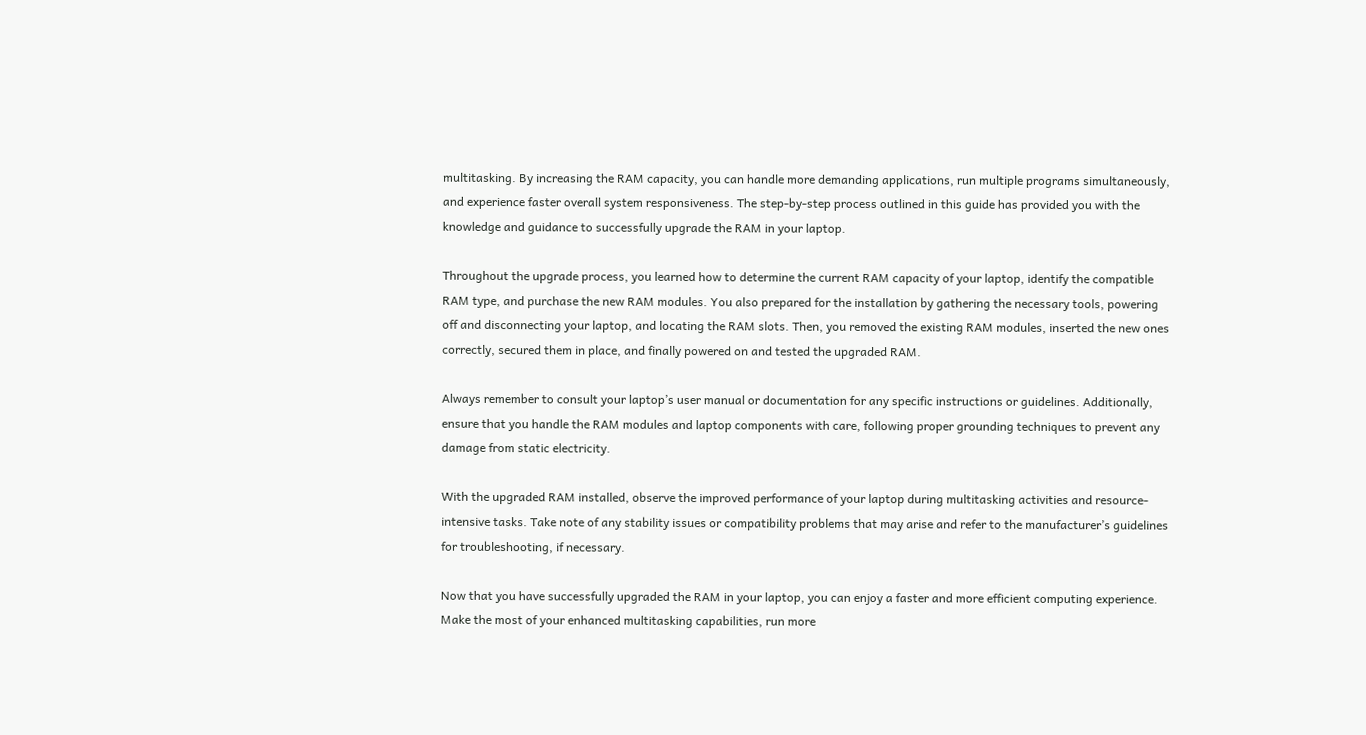multitasking. By increasing the RAM capacity, you can handle more demanding applications, run multiple programs simultaneously, and experience faster overall system responsiveness. The step-by-step process outlined in this guide has provided you with the knowledge and guidance to successfully upgrade the RAM in your laptop.

Throughout the upgrade process, you learned how to determine the current RAM capacity of your laptop, identify the compatible RAM type, and purchase the new RAM modules. You also prepared for the installation by gathering the necessary tools, powering off and disconnecting your laptop, and locating the RAM slots. Then, you removed the existing RAM modules, inserted the new ones correctly, secured them in place, and finally powered on and tested the upgraded RAM.

Always remember to consult your laptop’s user manual or documentation for any specific instructions or guidelines. Additionally, ensure that you handle the RAM modules and laptop components with care, following proper grounding techniques to prevent any damage from static electricity.

With the upgraded RAM installed, observe the improved performance of your laptop during multitasking activities and resource-intensive tasks. Take note of any stability issues or compatibility problems that may arise and refer to the manufacturer’s guidelines for troubleshooting, if necessary.

Now that you have successfully upgraded the RAM in your laptop, you can enjoy a faster and more efficient computing experience. Make the most of your enhanced multitasking capabilities, run more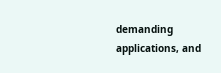demanding applications, and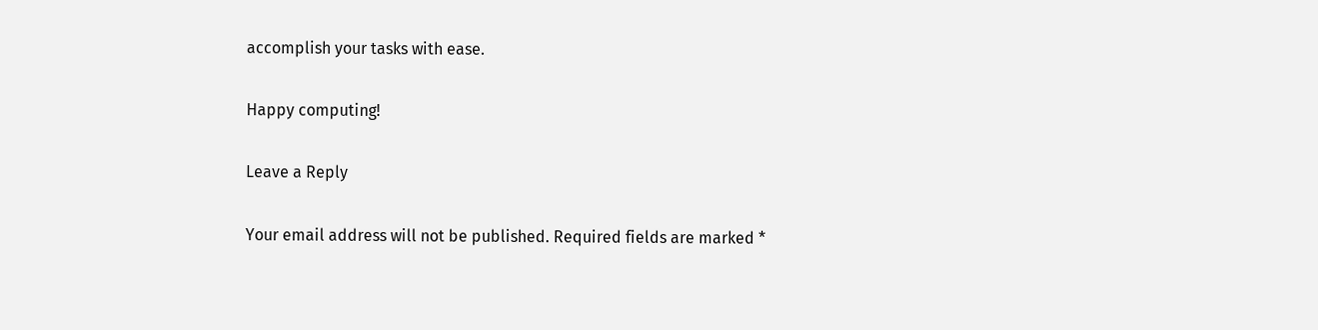accomplish your tasks with ease.

Happy computing!

Leave a Reply

Your email address will not be published. Required fields are marked *